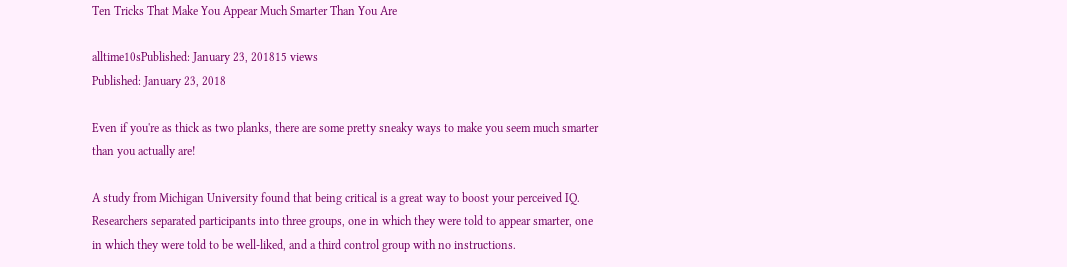Ten Tricks That Make You Appear Much Smarter Than You Are

alltime10sPublished: January 23, 201815 views
Published: January 23, 2018

Even if you're as thick as two planks, there are some pretty sneaky ways to make you seem much smarter than you actually are!

A study from Michigan University found that being critical is a great way to boost your perceived IQ. Researchers separated participants into three groups, one in which they were told to appear smarter, one in which they were told to be well-liked, and a third control group with no instructions.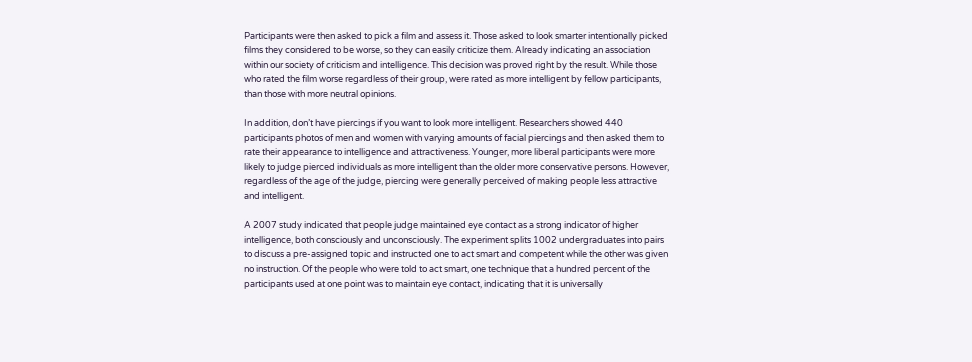Participants were then asked to pick a film and assess it. Those asked to look smarter intentionally picked films they considered to be worse, so they can easily criticize them. Already indicating an association within our society of criticism and intelligence. This decision was proved right by the result. While those who rated the film worse regardless of their group, were rated as more intelligent by fellow participants, than those with more neutral opinions.

In addition, don’t have piercings if you want to look more intelligent. Researchers showed 440 participants photos of men and women with varying amounts of facial piercings and then asked them to rate their appearance to intelligence and attractiveness. Younger, more liberal participants were more likely to judge pierced individuals as more intelligent than the older more conservative persons. However, regardless of the age of the judge, piercing were generally perceived of making people less attractive and intelligent.

A 2007 study indicated that people judge maintained eye contact as a strong indicator of higher intelligence, both consciously and unconsciously. The experiment splits 1002 undergraduates into pairs to discuss a pre-assigned topic and instructed one to act smart and competent while the other was given no instruction. Of the people who were told to act smart, one technique that a hundred percent of the participants used at one point was to maintain eye contact, indicating that it is universally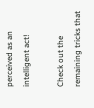perceived as an intelligent act!

Check out the remaining tricks that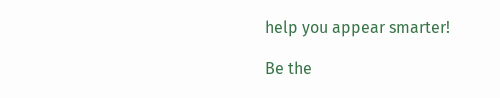help you appear smarter!

Be the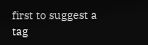first to suggest a tag